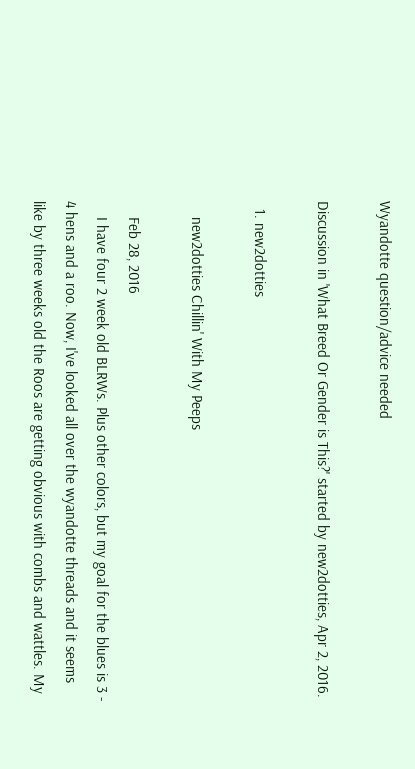Wyandotte question/advice needed

Discussion in 'What Breed Or Gender is This?' started by new2dotties, Apr 2, 2016.

  1. new2dotties

    new2dotties Chillin' With My Peeps

    Feb 28, 2016
    I have four 2 week old BLRWs. Plus other colors, but my goal for the blues is 3 - 4 hens and a roo. Now, I've looked all over the wyandotte threads and it seems like by three weeks old the Roos are getting obvious with combs and wattles. My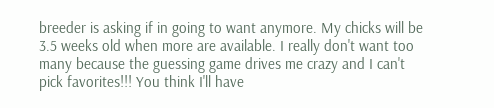breeder is asking if in going to want anymore. My chicks will be 3.5 weeks old when more are available. I really don't want too many because the guessing game drives me crazy and I can't pick favorites!!! You think I'll have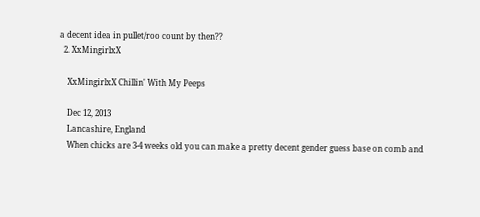a decent idea in pullet/roo count by then??
  2. XxMingirlxX

    XxMingirlxX Chillin' With My Peeps

    Dec 12, 2013
    Lancashire, England
    When chicks are 3-4 weeks old you can make a pretty decent gender guess base on comb and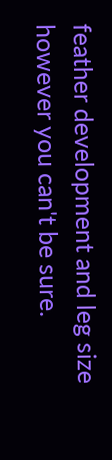feather development and leg size however you can't be sure.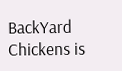BackYard Chickens is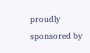proudly sponsored by